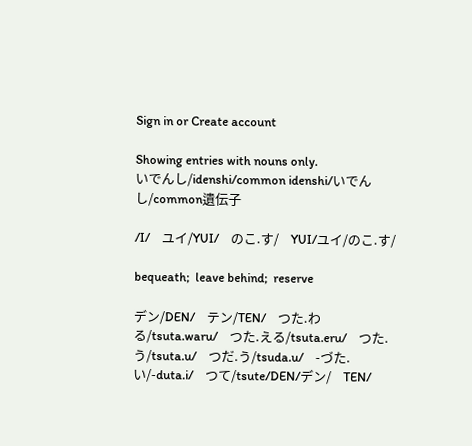Sign in or Create account

Showing entries with nouns only.
いでんし/idenshi/common idenshi/いでんし/common遺伝子

/I/    ユイ/YUI/    のこ.す/    YUI/ユイ/のこ.す/

bequeath;  leave behind;  reserve

デン/DEN/    テン/TEN/    つた.わる/tsuta.waru/    つた.える/tsuta.eru/    つた.う/tsuta.u/    つだ.う/tsuda.u/    -づた.い/-duta.i/    つて/tsute/DEN/デン/    TEN/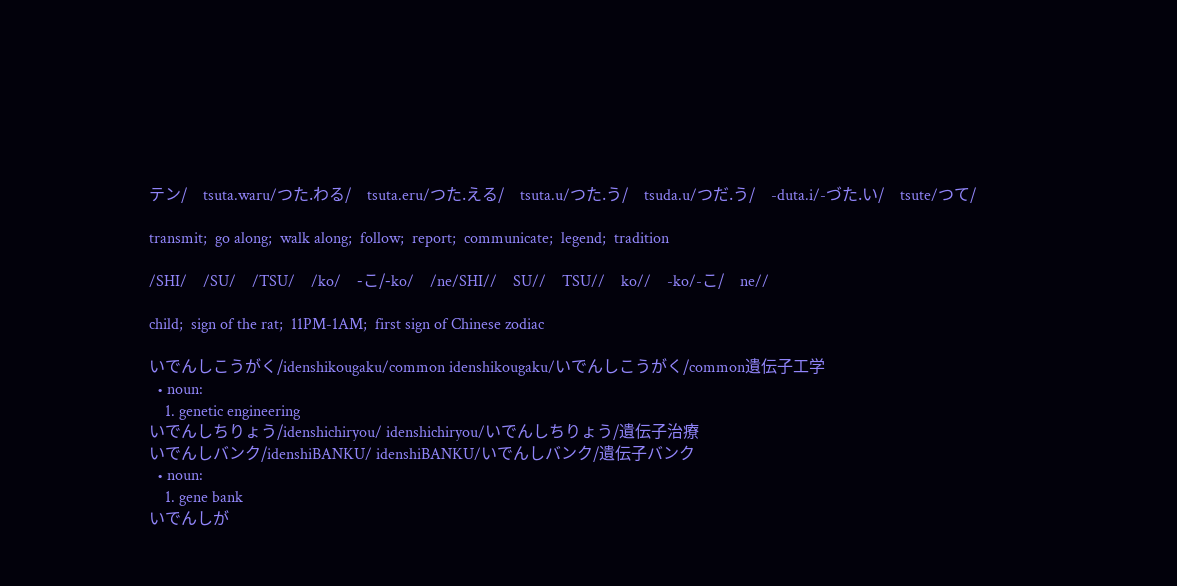テン/    tsuta.waru/つた.わる/    tsuta.eru/つた.える/    tsuta.u/つた.う/    tsuda.u/つだ.う/    -duta.i/-づた.い/    tsute/つて/

transmit;  go along;  walk along;  follow;  report;  communicate;  legend;  tradition

/SHI/    /SU/    /TSU/    /ko/    -こ/-ko/    /ne/SHI//    SU//    TSU//    ko//    -ko/-こ/    ne//

child;  sign of the rat;  11PM-1AM;  first sign of Chinese zodiac

いでんしこうがく/idenshikougaku/common idenshikougaku/いでんしこうがく/common遺伝子工学
  • noun:
    1. genetic engineering
いでんしちりょう/idenshichiryou/ idenshichiryou/いでんしちりょう/遺伝子治療
いでんしバンク/idenshiBANKU/ idenshiBANKU/いでんしバンク/遺伝子バンク
  • noun:
    1. gene bank
いでんしが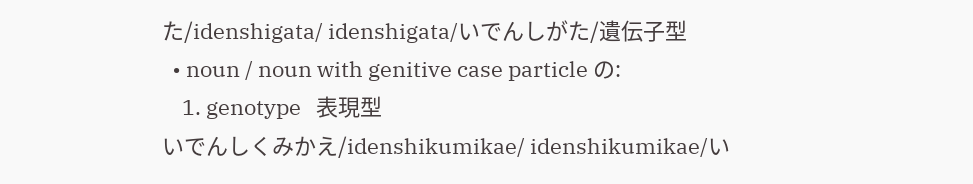た/idenshigata/ idenshigata/いでんしがた/遺伝子型
  • noun / noun with genitive case particle の:
    1. genotype   表現型
いでんしくみかえ/idenshikumikae/ idenshikumikae/い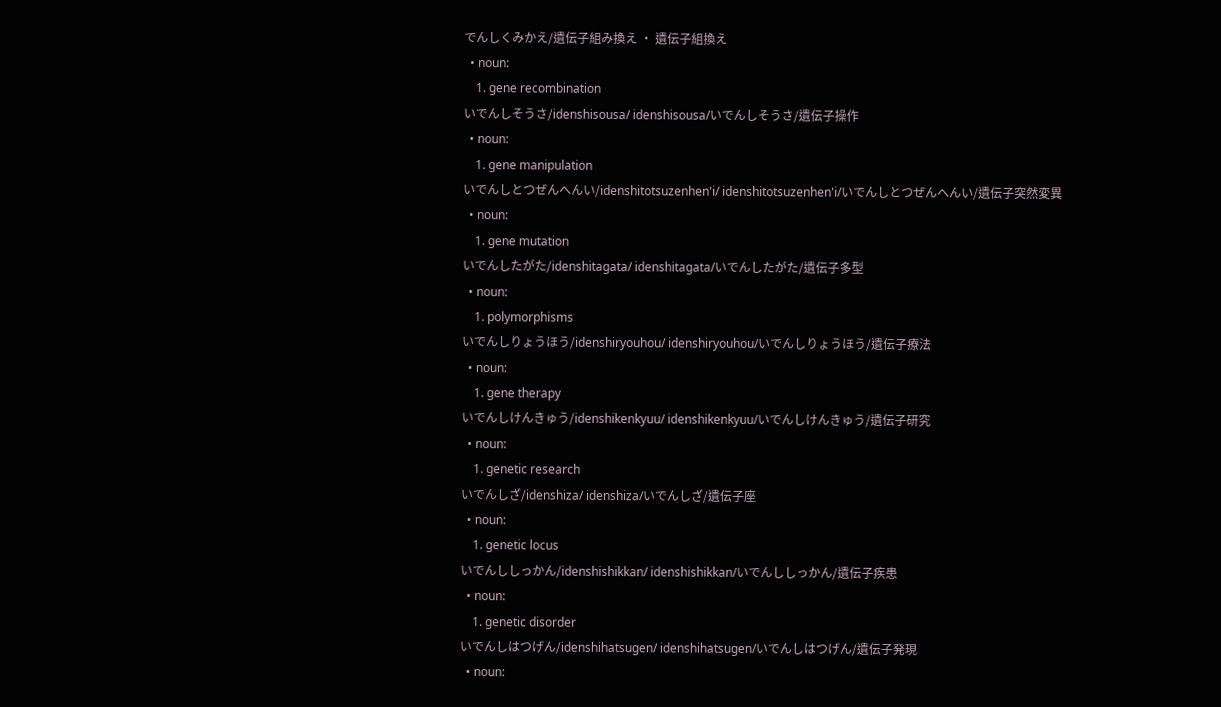でんしくみかえ/遺伝子組み換え · 遺伝子組換え
  • noun:
    1. gene recombination
いでんしそうさ/idenshisousa/ idenshisousa/いでんしそうさ/遺伝子操作
  • noun:
    1. gene manipulation
いでんしとつぜんへんい/idenshitotsuzenhen'i/ idenshitotsuzenhen'i/いでんしとつぜんへんい/遺伝子突然変異
  • noun:
    1. gene mutation
いでんしたがた/idenshitagata/ idenshitagata/いでんしたがた/遺伝子多型
  • noun:
    1. polymorphisms
いでんしりょうほう/idenshiryouhou/ idenshiryouhou/いでんしりょうほう/遺伝子療法
  • noun:
    1. gene therapy
いでんしけんきゅう/idenshikenkyuu/ idenshikenkyuu/いでんしけんきゅう/遺伝子研究
  • noun:
    1. genetic research
いでんしざ/idenshiza/ idenshiza/いでんしざ/遺伝子座
  • noun:
    1. genetic locus
いでんししっかん/idenshishikkan/ idenshishikkan/いでんししっかん/遺伝子疾患
  • noun:
    1. genetic disorder
いでんしはつげん/idenshihatsugen/ idenshihatsugen/いでんしはつげん/遺伝子発現
  • noun: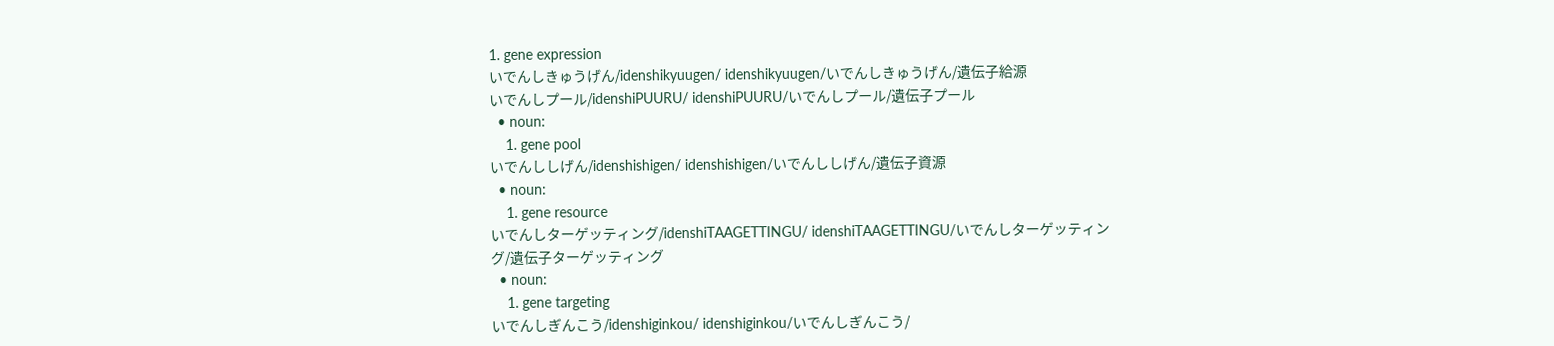1. gene expression
いでんしきゅうげん/idenshikyuugen/ idenshikyuugen/いでんしきゅうげん/遺伝子給源
いでんしプール/idenshiPUURU/ idenshiPUURU/いでんしプール/遺伝子プール
  • noun:
    1. gene pool
いでんししげん/idenshishigen/ idenshishigen/いでんししげん/遺伝子資源
  • noun:
    1. gene resource
いでんしターゲッティング/idenshiTAAGETTINGU/ idenshiTAAGETTINGU/いでんしターゲッティング/遺伝子ターゲッティング
  • noun:
    1. gene targeting
いでんしぎんこう/idenshiginkou/ idenshiginkou/いでんしぎんこう/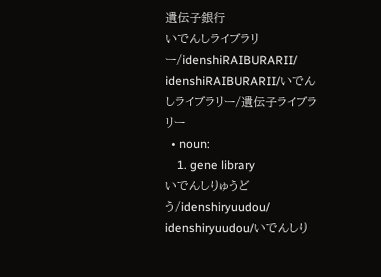遺伝子銀行
いでんしライブラリー/idenshiRAIBURARII/ idenshiRAIBURARII/いでんしライブラリー/遺伝子ライブラリー
  • noun:
    1. gene library
いでんしりゅうどう/idenshiryuudou/ idenshiryuudou/いでんしり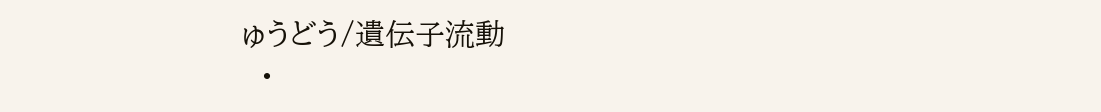ゅうどう/遺伝子流動
  •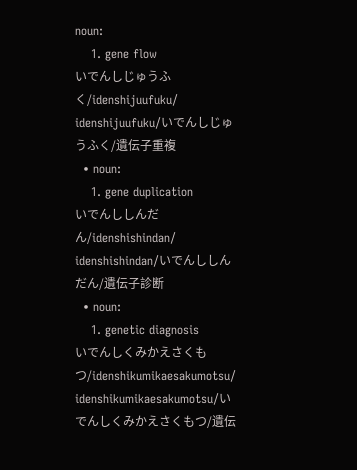noun:
    1. gene flow
いでんしじゅうふく/idenshijuufuku/ idenshijuufuku/いでんしじゅうふく/遺伝子重複
  • noun:
    1. gene duplication
いでんししんだん/idenshishindan/ idenshishindan/いでんししんだん/遺伝子診断
  • noun:
    1. genetic diagnosis
いでんしくみかえさくもつ/idenshikumikaesakumotsu/ idenshikumikaesakumotsu/いでんしくみかえさくもつ/遺伝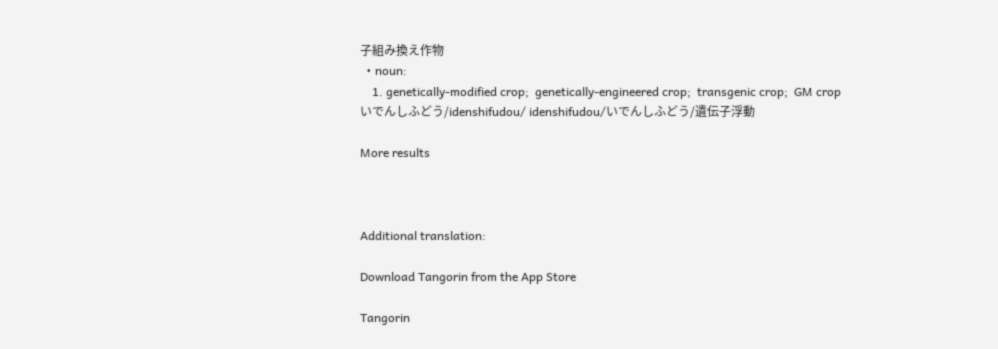子組み換え作物
  • noun:
    1. genetically-modified crop;  genetically-engineered crop;  transgenic crop;  GM crop
いでんしふどう/idenshifudou/ idenshifudou/いでんしふどう/遺伝子浮動

More results



Additional translation:

Download Tangorin from the App Store

Tangorin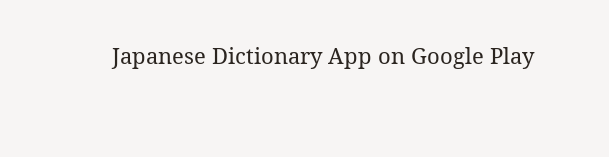Japanese Dictionary App on Google Play